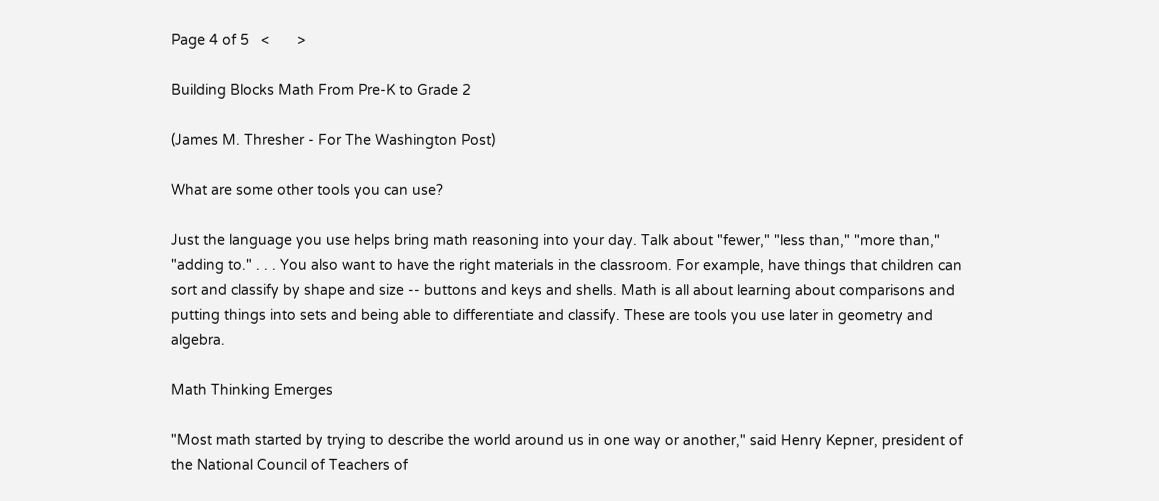Page 4 of 5   <       >

Building Blocks Math From Pre-K to Grade 2

(James M. Thresher - For The Washington Post)

What are some other tools you can use?

Just the language you use helps bring math reasoning into your day. Talk about "fewer," "less than," "more than," "adding to." . . . You also want to have the right materials in the classroom. For example, have things that children can sort and classify by shape and size -- buttons and keys and shells. Math is all about learning about comparisons and putting things into sets and being able to differentiate and classify. These are tools you use later in geometry and algebra.

Math Thinking Emerges

"Most math started by trying to describe the world around us in one way or another," said Henry Kepner, president of the National Council of Teachers of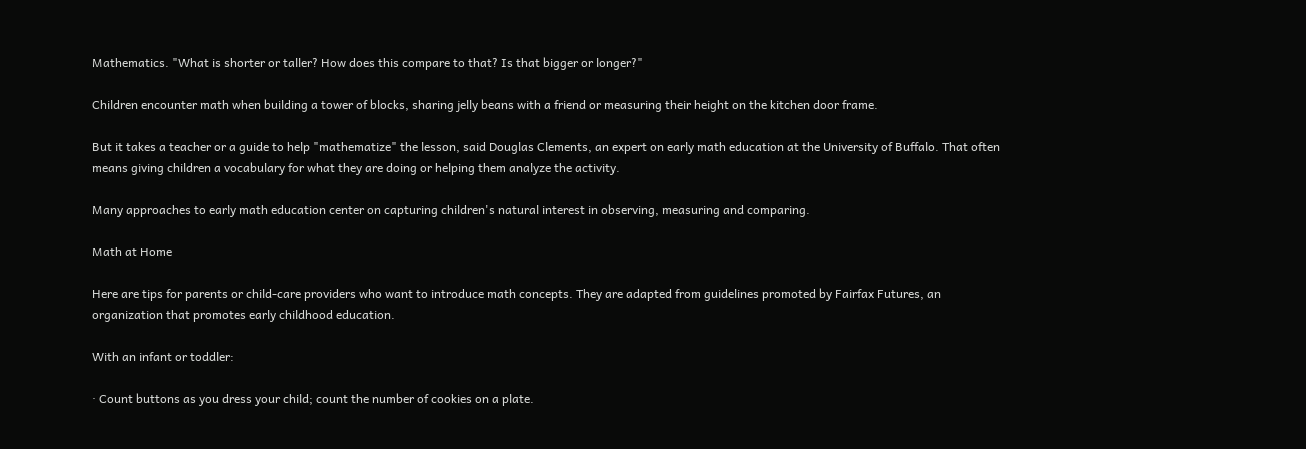Mathematics. "What is shorter or taller? How does this compare to that? Is that bigger or longer?"

Children encounter math when building a tower of blocks, sharing jelly beans with a friend or measuring their height on the kitchen door frame.

But it takes a teacher or a guide to help "mathematize" the lesson, said Douglas Clements, an expert on early math education at the University of Buffalo. That often means giving children a vocabulary for what they are doing or helping them analyze the activity.

Many approaches to early math education center on capturing children's natural interest in observing, measuring and comparing.

Math at Home

Here are tips for parents or child-care providers who want to introduce math concepts. They are adapted from guidelines promoted by Fairfax Futures, an organization that promotes early childhood education.

With an infant or toddler:

· Count buttons as you dress your child; count the number of cookies on a plate.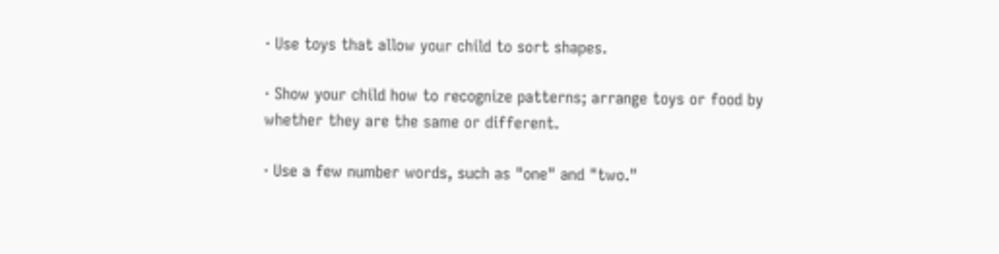· Use toys that allow your child to sort shapes.

· Show your child how to recognize patterns; arrange toys or food by whether they are the same or different.

· Use a few number words, such as "one" and "two."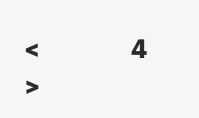<             4        >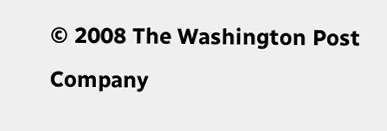© 2008 The Washington Post Company